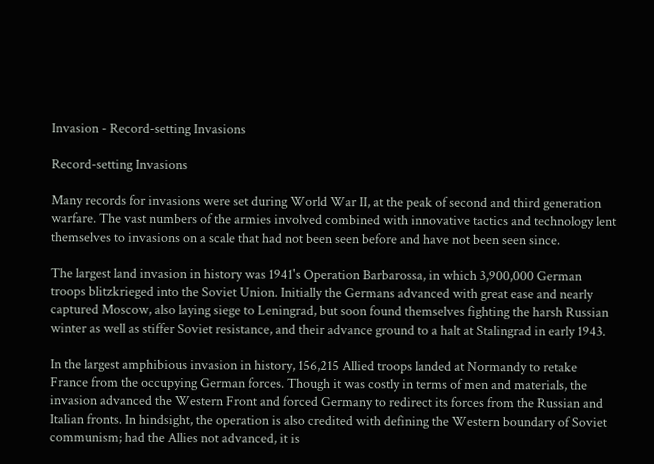Invasion - Record-setting Invasions

Record-setting Invasions

Many records for invasions were set during World War II, at the peak of second and third generation warfare. The vast numbers of the armies involved combined with innovative tactics and technology lent themselves to invasions on a scale that had not been seen before and have not been seen since.

The largest land invasion in history was 1941's Operation Barbarossa, in which 3,900,000 German troops blitzkrieged into the Soviet Union. Initially the Germans advanced with great ease and nearly captured Moscow, also laying siege to Leningrad, but soon found themselves fighting the harsh Russian winter as well as stiffer Soviet resistance, and their advance ground to a halt at Stalingrad in early 1943.

In the largest amphibious invasion in history, 156,215 Allied troops landed at Normandy to retake France from the occupying German forces. Though it was costly in terms of men and materials, the invasion advanced the Western Front and forced Germany to redirect its forces from the Russian and Italian fronts. In hindsight, the operation is also credited with defining the Western boundary of Soviet communism; had the Allies not advanced, it is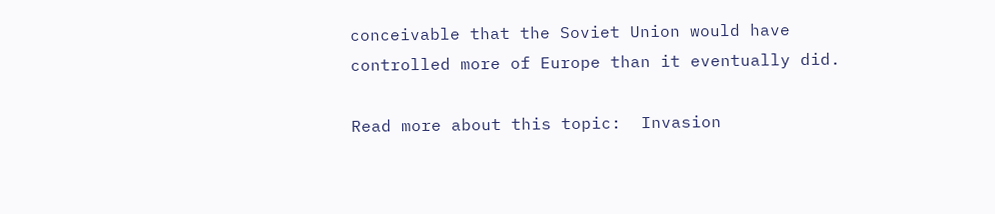conceivable that the Soviet Union would have controlled more of Europe than it eventually did.

Read more about this topic:  Invasion